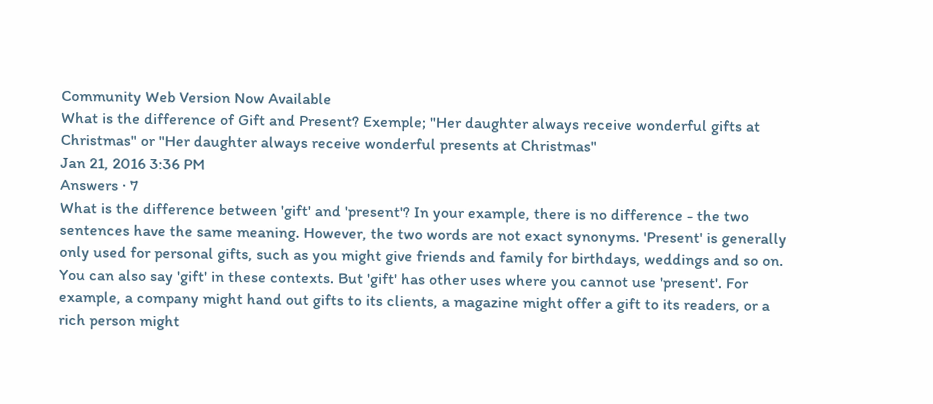Community Web Version Now Available
What is the difference of Gift and Present? Exemple; "Her daughter always receive wonderful gifts at Christmas" or "Her daughter always receive wonderful presents at Christmas"
Jan 21, 2016 3:36 PM
Answers · 7
What is the difference between 'gift' and 'present'? In your example, there is no difference - the two sentences have the same meaning. However, the two words are not exact synonyms. 'Present' is generally only used for personal gifts, such as you might give friends and family for birthdays, weddings and so on. You can also say 'gift' in these contexts. But 'gift' has other uses where you cannot use 'present'. For example, a company might hand out gifts to its clients, a magazine might offer a gift to its readers, or a rich person might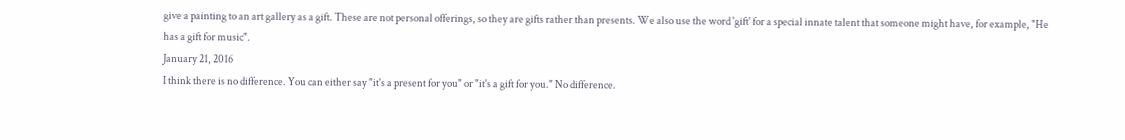give a painting to an art gallery as a gift. These are not personal offerings, so they are gifts rather than presents. We also use the word 'gift' for a special innate talent that someone might have, for example, "He has a gift for music".
January 21, 2016
I think there is no difference. You can either say "it's a present for you" or "it's a gift for you." No difference.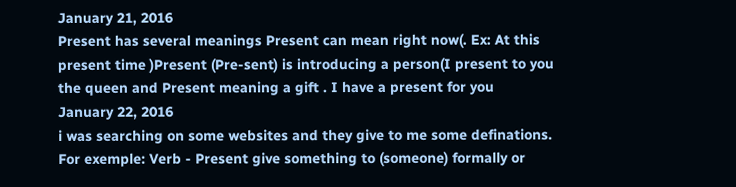January 21, 2016
Present has several meanings Present can mean right now(. Ex: At this present time )Present (Pre-sent) is introducing a person(I present to you the queen and Present meaning a gift . I have a present for you
January 22, 2016
i was searching on some websites and they give to me some definations. For exemple: Verb - Present give something to (someone) formally or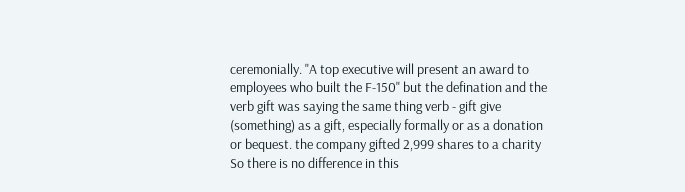ceremonially. "A top executive will present an award to employees who built the F-150" but the defination and the verb gift was saying the same thing verb - gift give (something) as a gift, especially formally or as a donation or bequest. the company gifted 2,999 shares to a charity So there is no difference in this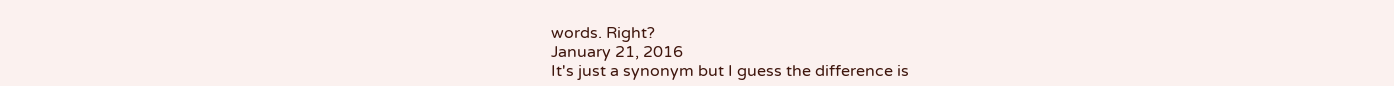words. Right?
January 21, 2016
It's just a synonym but I guess the difference is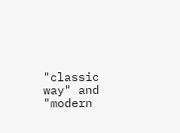"classic way" and "modern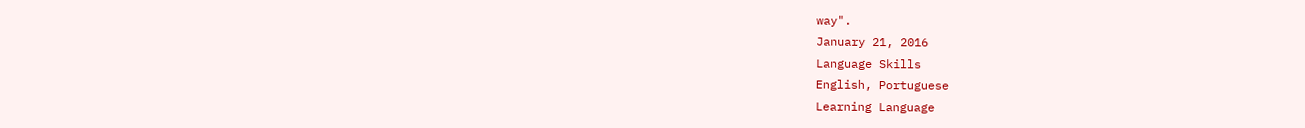way".
January 21, 2016
Language Skills
English, Portuguese
Learning Language